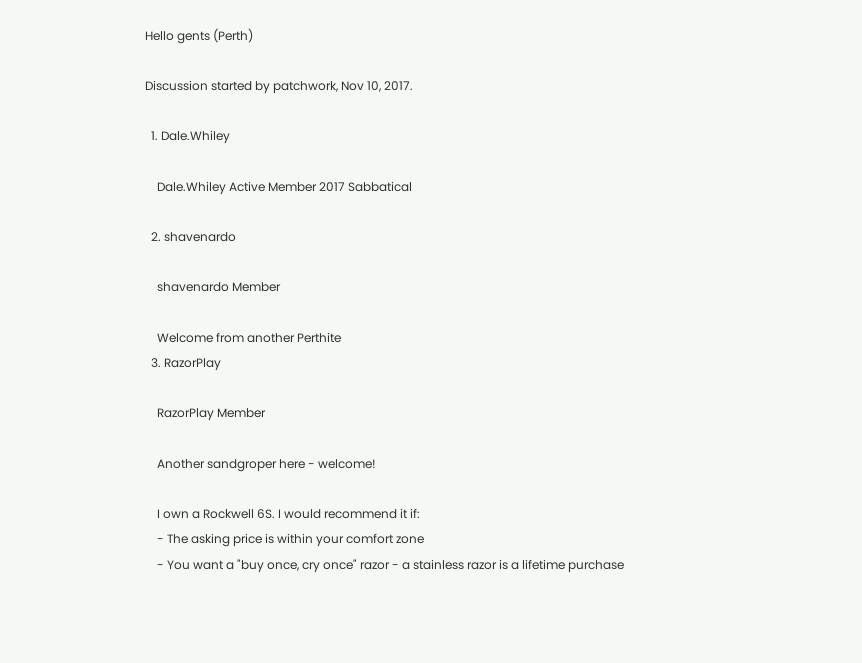Hello gents (Perth)

Discussion started by patchwork, Nov 10, 2017.

  1. Dale.Whiley

    Dale.Whiley Active Member 2017 Sabbatical

  2. shavenardo

    shavenardo Member

    Welcome from another Perthite
  3. RazorPlay

    RazorPlay Member

    Another sandgroper here - welcome!

    I own a Rockwell 6S. I would recommend it if:
    - The asking price is within your comfort zone
    - You want a "buy once, cry once" razor - a stainless razor is a lifetime purchase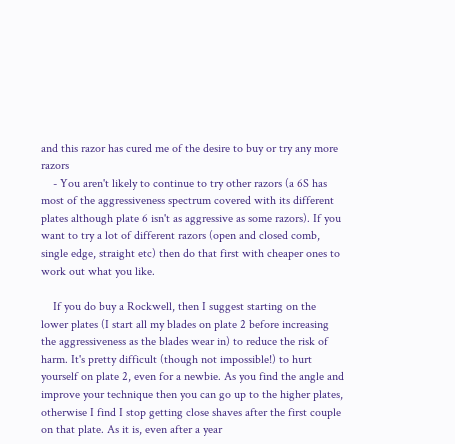and this razor has cured me of the desire to buy or try any more razors
    - You aren't likely to continue to try other razors (a 6S has most of the aggressiveness spectrum covered with its different plates although plate 6 isn't as aggressive as some razors). If you want to try a lot of different razors (open and closed comb, single edge, straight etc) then do that first with cheaper ones to work out what you like.

    If you do buy a Rockwell, then I suggest starting on the lower plates (I start all my blades on plate 2 before increasing the aggressiveness as the blades wear in) to reduce the risk of harm. It's pretty difficult (though not impossible!) to hurt yourself on plate 2, even for a newbie. As you find the angle and improve your technique then you can go up to the higher plates, otherwise I find I stop getting close shaves after the first couple on that plate. As it is, even after a year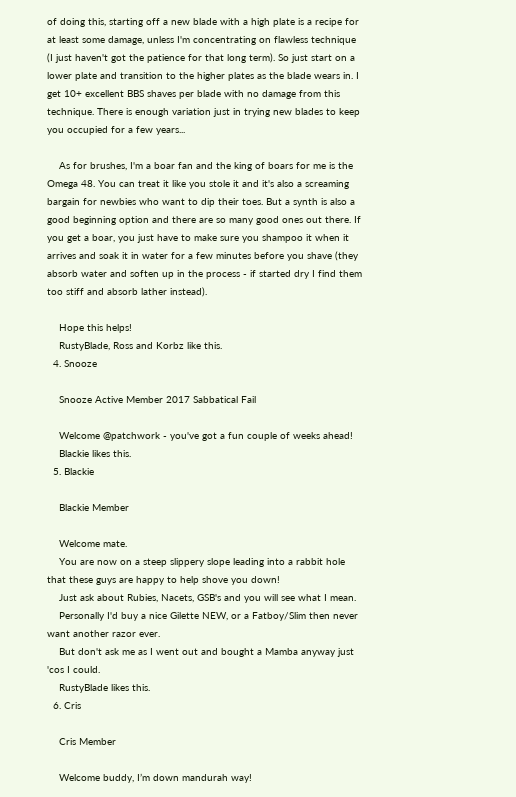of doing this, starting off a new blade with a high plate is a recipe for at least some damage, unless I'm concentrating on flawless technique (I just haven't got the patience for that long term). So just start on a lower plate and transition to the higher plates as the blade wears in. I get 10+ excellent BBS shaves per blade with no damage from this technique. There is enough variation just in trying new blades to keep you occupied for a few years...

    As for brushes, I'm a boar fan and the king of boars for me is the Omega 48. You can treat it like you stole it and it's also a screaming bargain for newbies who want to dip their toes. But a synth is also a good beginning option and there are so many good ones out there. If you get a boar, you just have to make sure you shampoo it when it arrives and soak it in water for a few minutes before you shave (they absorb water and soften up in the process - if started dry I find them too stiff and absorb lather instead).

    Hope this helps!
    RustyBlade, Ross and Korbz like this.
  4. Snooze

    Snooze Active Member 2017 Sabbatical Fail

    Welcome @patchwork - you've got a fun couple of weeks ahead!
    Blackie likes this.
  5. Blackie

    Blackie Member

    Welcome mate.
    You are now on a steep slippery slope leading into a rabbit hole that these guys are happy to help shove you down!
    Just ask about Rubies, Nacets, GSB's and you will see what I mean.
    Personally I'd buy a nice Gilette NEW, or a Fatboy/Slim then never want another razor ever.
    But don't ask me as I went out and bought a Mamba anyway just 'cos I could.
    RustyBlade likes this.
  6. Cris

    Cris Member

    Welcome buddy, I’m down mandurah way!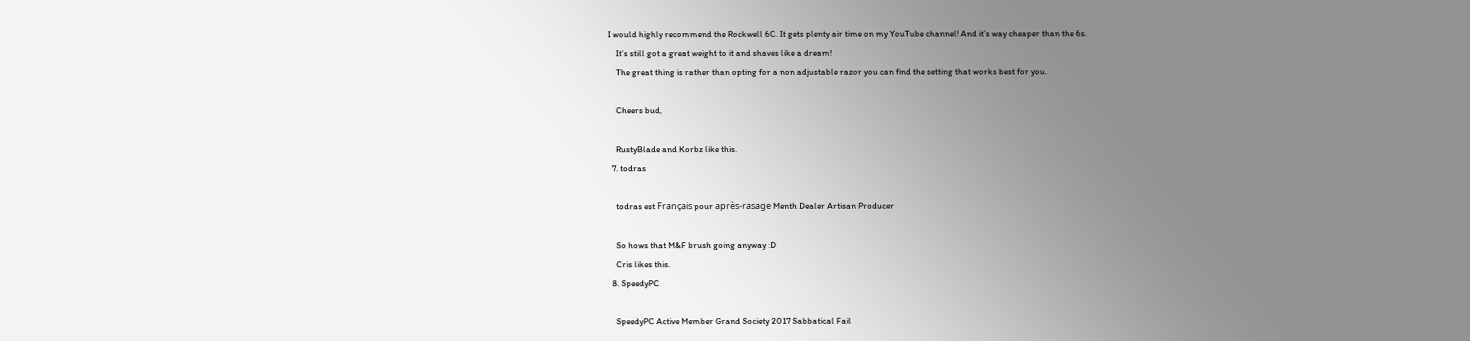I would highly recommend the Rockwell 6C. It gets plenty air time on my YouTube channel! And it’s way cheaper than the 6s.
    It’s still got a great weight to it and shaves like a dream!
    The great thing is rather than opting for a non adjustable razor you can find the setting that works best for you.

    Cheers bud,

    RustyBlade and Korbz like this.
  7. todras

    todras est Français pour après-rasage Menth Dealer Artisan Producer

    So hows that M&F brush going anyway :D
    Cris likes this.
  8. SpeedyPC

    SpeedyPC Active Member Grand Society 2017 Sabbatical Fail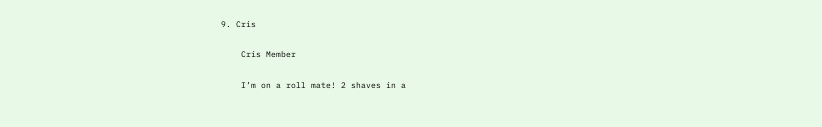9. Cris

    Cris Member

    I’m on a roll mate! 2 shaves in a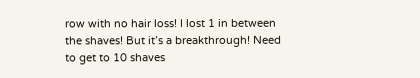row with no hair loss! I lost 1 in between the shaves! But it’s a breakthrough! Need to get to 10 shaves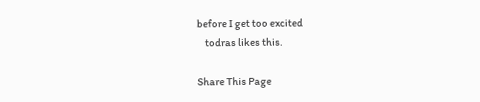before I get too excited
    todras likes this.

Share This Page